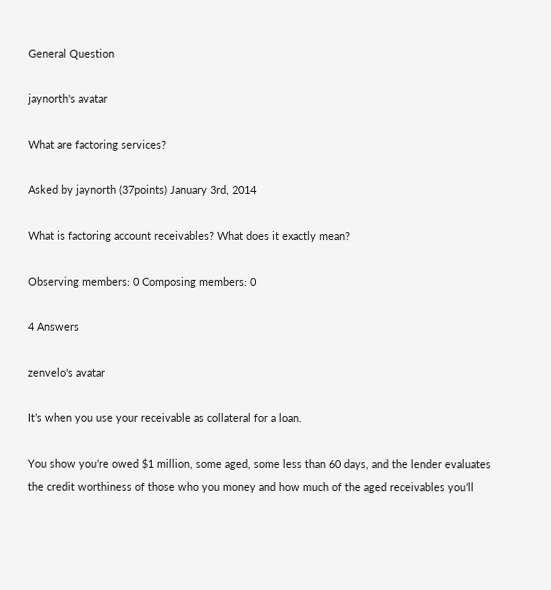General Question

jaynorth's avatar

What are factoring services?

Asked by jaynorth (37points) January 3rd, 2014

What is factoring account receivables? What does it exactly mean?

Observing members: 0 Composing members: 0

4 Answers

zenvelo's avatar

It’s when you use your receivable as collateral for a loan.

You show you’re owed $1 million, some aged, some less than 60 days, and the lender evaluates the credit worthiness of those who you money and how much of the aged receivables you’ll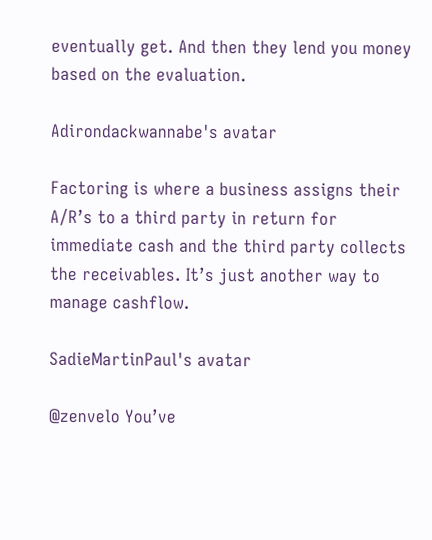eventually get. And then they lend you money based on the evaluation.

Adirondackwannabe's avatar

Factoring is where a business assigns their A/R’s to a third party in return for immediate cash and the third party collects the receivables. It’s just another way to manage cashflow.

SadieMartinPaul's avatar

@zenvelo You’ve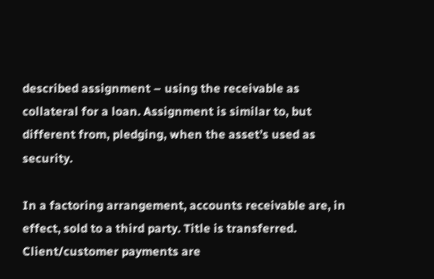described assignment – using the receivable as collateral for a loan. Assignment is similar to, but different from, pledging, when the asset’s used as security.

In a factoring arrangement, accounts receivable are, in effect, sold to a third party. Title is transferred. Client/customer payments are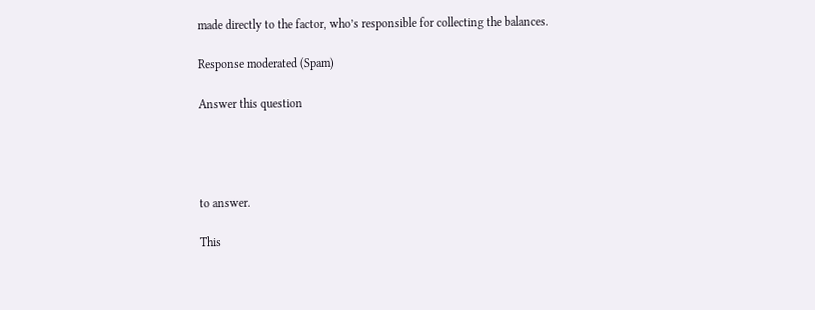made directly to the factor, who’s responsible for collecting the balances.

Response moderated (Spam)

Answer this question




to answer.

This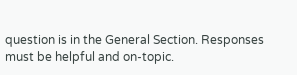question is in the General Section. Responses must be helpful and on-topic.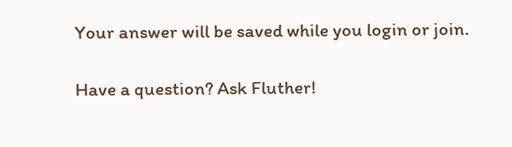Your answer will be saved while you login or join.

Have a question? Ask Fluther!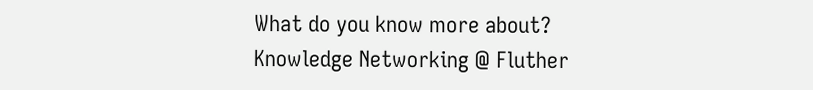What do you know more about?
Knowledge Networking @ Fluther